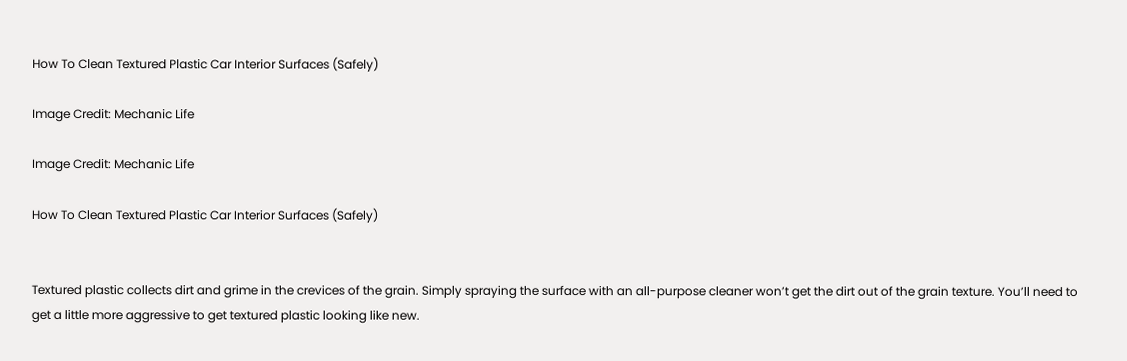How To Clean Textured Plastic Car Interior Surfaces (Safely)

Image Credit: Mechanic Life

Image Credit: Mechanic Life

How To Clean Textured Plastic Car Interior Surfaces (Safely)


Textured plastic collects dirt and grime in the crevices of the grain. Simply spraying the surface with an all-purpose cleaner won’t get the dirt out of the grain texture. You’ll need to get a little more aggressive to get textured plastic looking like new.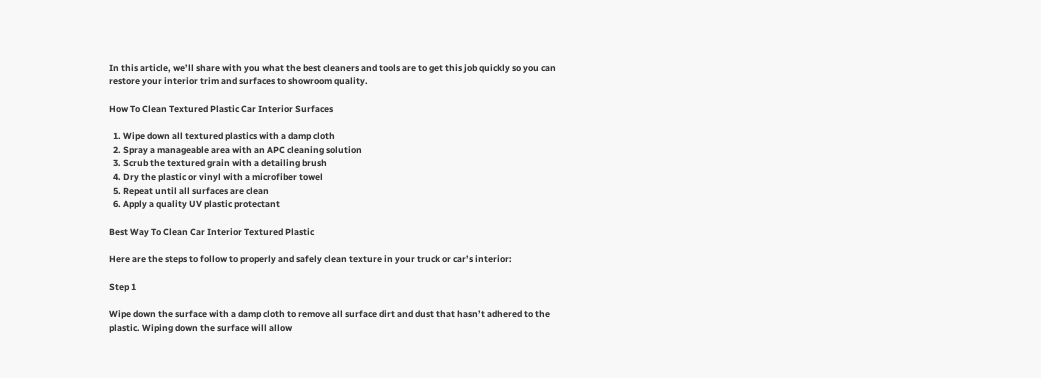In this article, we’ll share with you what the best cleaners and tools are to get this job quickly so you can restore your interior trim and surfaces to showroom quality.

How To Clean Textured Plastic Car Interior Surfaces

  1. Wipe down all textured plastics with a damp cloth
  2. Spray a manageable area with an APC cleaning solution
  3. Scrub the textured grain with a detailing brush
  4. Dry the plastic or vinyl with a microfiber towel
  5. Repeat until all surfaces are clean
  6. Apply a quality UV plastic protectant

Best Way To Clean Car Interior Textured Plastic

Here are the steps to follow to properly and safely clean texture in your truck or car’s interior:

Step 1

Wipe down the surface with a damp cloth to remove all surface dirt and dust that hasn’t adhered to the plastic. Wiping down the surface will allow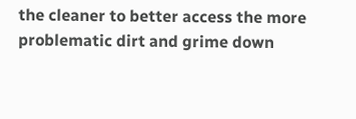the cleaner to better access the more problematic dirt and grime down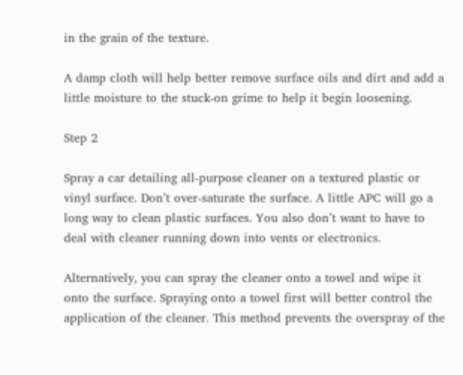in the grain of the texture.

A damp cloth will help better remove surface oils and dirt and add a little moisture to the stuck-on grime to help it begin loosening.

Step 2

Spray a car detailing all-purpose cleaner on a textured plastic or vinyl surface. Don’t over-saturate the surface. A little APC will go a long way to clean plastic surfaces. You also don’t want to have to deal with cleaner running down into vents or electronics.

Alternatively, you can spray the cleaner onto a towel and wipe it onto the surface. Spraying onto a towel first will better control the application of the cleaner. This method prevents the overspray of the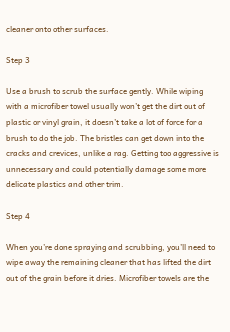cleaner onto other surfaces.

Step 3

Use a brush to scrub the surface gently. While wiping with a microfiber towel usually won’t get the dirt out of plastic or vinyl grain, it doesn’t take a lot of force for a brush to do the job. The bristles can get down into the cracks and crevices, unlike a rag. Getting too aggressive is unnecessary and could potentially damage some more delicate plastics and other trim.

Step 4

When you’re done spraying and scrubbing, you’ll need to wipe away the remaining cleaner that has lifted the dirt out of the grain before it dries. Microfiber towels are the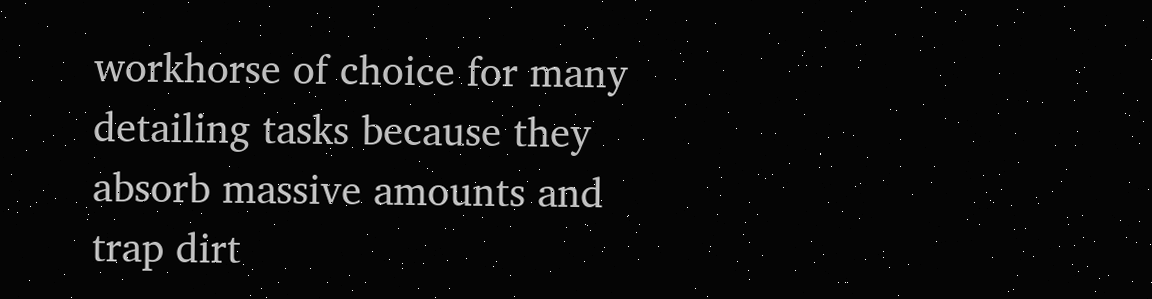workhorse of choice for many detailing tasks because they absorb massive amounts and trap dirt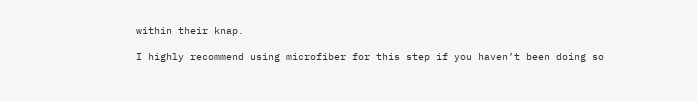within their knap.

I highly recommend using microfiber for this step if you haven’t been doing so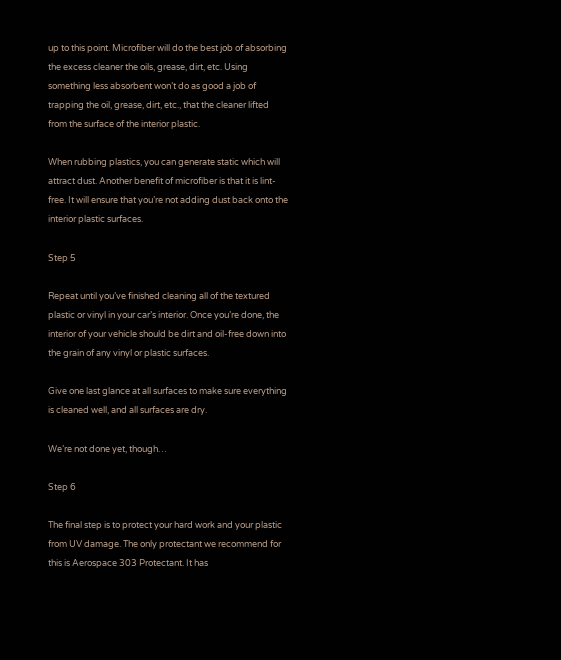up to this point. Microfiber will do the best job of absorbing the excess cleaner the oils, grease, dirt, etc. Using something less absorbent won’t do as good a job of trapping the oil, grease, dirt, etc., that the cleaner lifted from the surface of the interior plastic.

When rubbing plastics, you can generate static which will attract dust. Another benefit of microfiber is that it is lint-free. It will ensure that you’re not adding dust back onto the interior plastic surfaces.

Step 5

Repeat until you’ve finished cleaning all of the textured plastic or vinyl in your car’s interior. Once you’re done, the interior of your vehicle should be dirt and oil-free down into the grain of any vinyl or plastic surfaces.

Give one last glance at all surfaces to make sure everything is cleaned well, and all surfaces are dry.

We’re not done yet, though…

Step 6

The final step is to protect your hard work and your plastic from UV damage. The only protectant we recommend for this is Aerospace 303 Protectant. It has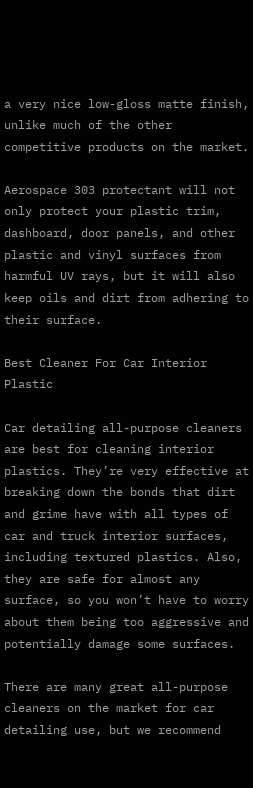a very nice low-gloss matte finish, unlike much of the other competitive products on the market.

Aerospace 303 protectant will not only protect your plastic trim, dashboard, door panels, and other plastic and vinyl surfaces from harmful UV rays, but it will also keep oils and dirt from adhering to their surface.

Best Cleaner For Car Interior Plastic

Car detailing all-purpose cleaners are best for cleaning interior plastics. They’re very effective at breaking down the bonds that dirt and grime have with all types of car and truck interior surfaces, including textured plastics. Also, they are safe for almost any surface, so you won’t have to worry about them being too aggressive and potentially damage some surfaces.

There are many great all-purpose cleaners on the market for car detailing use, but we recommend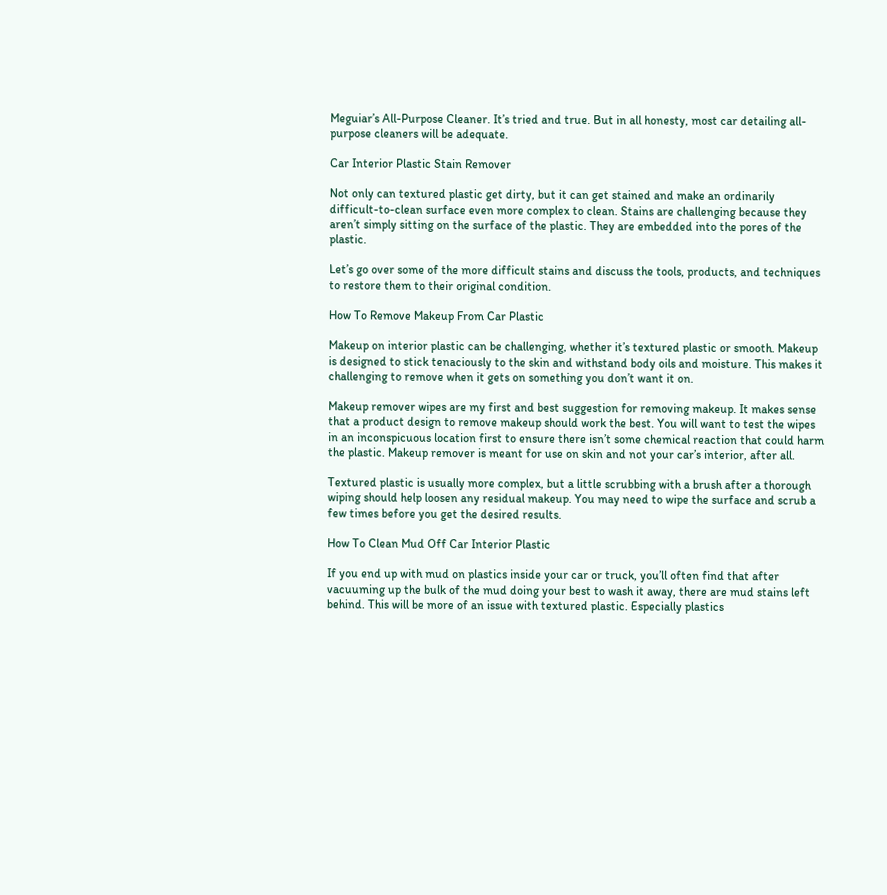Meguiar’s All-Purpose Cleaner. It’s tried and true. But in all honesty, most car detailing all-purpose cleaners will be adequate.

Car Interior Plastic Stain Remover

Not only can textured plastic get dirty, but it can get stained and make an ordinarily difficult-to-clean surface even more complex to clean. Stains are challenging because they aren’t simply sitting on the surface of the plastic. They are embedded into the pores of the plastic.

Let’s go over some of the more difficult stains and discuss the tools, products, and techniques to restore them to their original condition.

How To Remove Makeup From Car Plastic

Makeup on interior plastic can be challenging, whether it’s textured plastic or smooth. Makeup is designed to stick tenaciously to the skin and withstand body oils and moisture. This makes it challenging to remove when it gets on something you don’t want it on.

Makeup remover wipes are my first and best suggestion for removing makeup. It makes sense that a product design to remove makeup should work the best. You will want to test the wipes in an inconspicuous location first to ensure there isn’t some chemical reaction that could harm the plastic. Makeup remover is meant for use on skin and not your car’s interior, after all.

Textured plastic is usually more complex, but a little scrubbing with a brush after a thorough wiping should help loosen any residual makeup. You may need to wipe the surface and scrub a few times before you get the desired results.

How To Clean Mud Off Car Interior Plastic

If you end up with mud on plastics inside your car or truck, you’ll often find that after vacuuming up the bulk of the mud doing your best to wash it away, there are mud stains left behind. This will be more of an issue with textured plastic. Especially plastics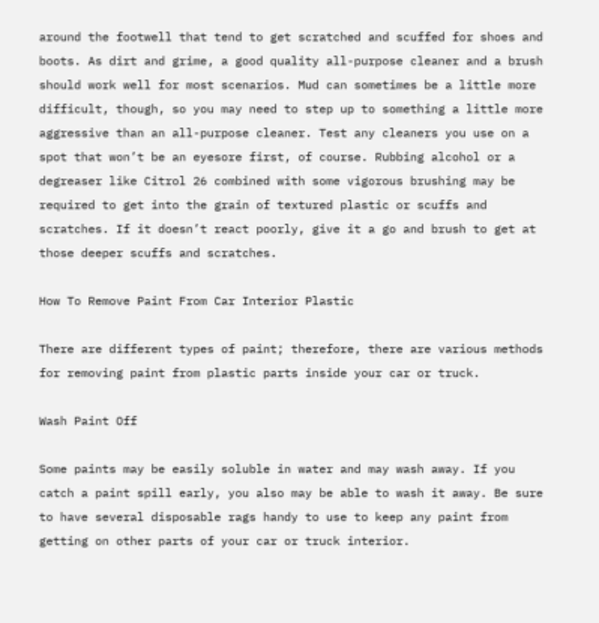around the footwell that tend to get scratched and scuffed for shoes and boots. As dirt and grime, a good quality all-purpose cleaner and a brush should work well for most scenarios. Mud can sometimes be a little more difficult, though, so you may need to step up to something a little more aggressive than an all-purpose cleaner. Test any cleaners you use on a spot that won’t be an eyesore first, of course. Rubbing alcohol or a degreaser like Citrol 26 combined with some vigorous brushing may be required to get into the grain of textured plastic or scuffs and scratches. If it doesn’t react poorly, give it a go and brush to get at those deeper scuffs and scratches.

How To Remove Paint From Car Interior Plastic

There are different types of paint; therefore, there are various methods for removing paint from plastic parts inside your car or truck.

Wash Paint Off

Some paints may be easily soluble in water and may wash away. If you catch a paint spill early, you also may be able to wash it away. Be sure to have several disposable rags handy to use to keep any paint from getting on other parts of your car or truck interior.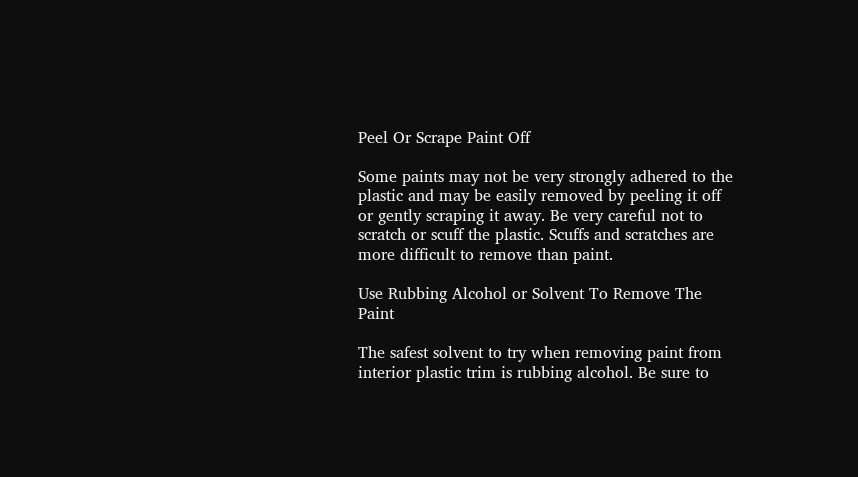Peel Or Scrape Paint Off

Some paints may not be very strongly adhered to the plastic and may be easily removed by peeling it off or gently scraping it away. Be very careful not to scratch or scuff the plastic. Scuffs and scratches are more difficult to remove than paint.

Use Rubbing Alcohol or Solvent To Remove The Paint

The safest solvent to try when removing paint from interior plastic trim is rubbing alcohol. Be sure to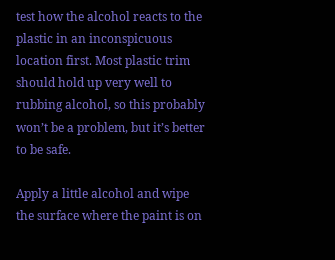test how the alcohol reacts to the plastic in an inconspicuous location first. Most plastic trim should hold up very well to rubbing alcohol, so this probably won’t be a problem, but it’s better to be safe.

Apply a little alcohol and wipe the surface where the paint is on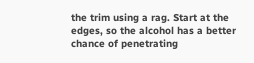the trim using a rag. Start at the edges, so the alcohol has a better chance of penetrating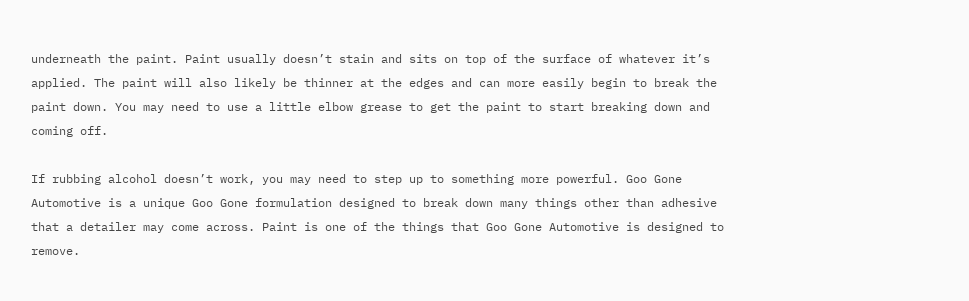underneath the paint. Paint usually doesn’t stain and sits on top of the surface of whatever it’s applied. The paint will also likely be thinner at the edges and can more easily begin to break the paint down. You may need to use a little elbow grease to get the paint to start breaking down and coming off.

If rubbing alcohol doesn’t work, you may need to step up to something more powerful. Goo Gone Automotive is a unique Goo Gone formulation designed to break down many things other than adhesive that a detailer may come across. Paint is one of the things that Goo Gone Automotive is designed to remove.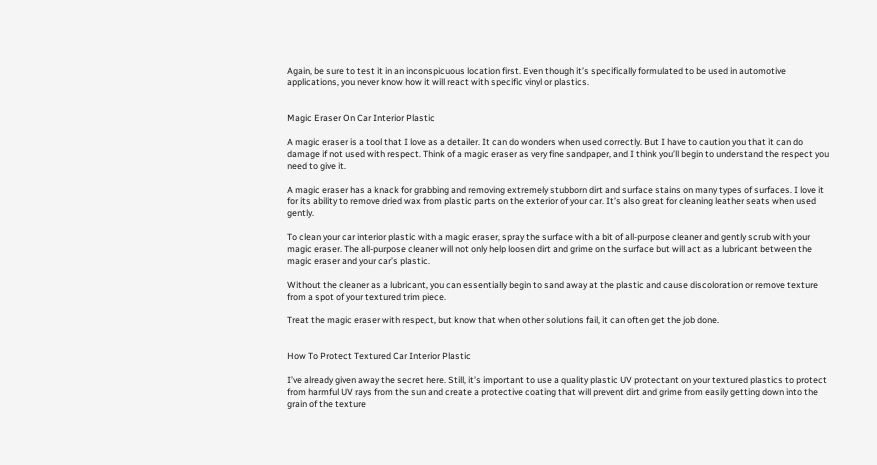Again, be sure to test it in an inconspicuous location first. Even though it’s specifically formulated to be used in automotive applications, you never know how it will react with specific vinyl or plastics.


Magic Eraser On Car Interior Plastic

A magic eraser is a tool that I love as a detailer. It can do wonders when used correctly. But I have to caution you that it can do damage if not used with respect. Think of a magic eraser as very fine sandpaper, and I think you’ll begin to understand the respect you need to give it.

A magic eraser has a knack for grabbing and removing extremely stubborn dirt and surface stains on many types of surfaces. I love it for its ability to remove dried wax from plastic parts on the exterior of your car. It’s also great for cleaning leather seats when used gently.

To clean your car interior plastic with a magic eraser, spray the surface with a bit of all-purpose cleaner and gently scrub with your magic eraser. The all-purpose cleaner will not only help loosen dirt and grime on the surface but will act as a lubricant between the magic eraser and your car’s plastic.

Without the cleaner as a lubricant, you can essentially begin to sand away at the plastic and cause discoloration or remove texture from a spot of your textured trim piece.

Treat the magic eraser with respect, but know that when other solutions fail, it can often get the job done.


How To Protect Textured Car Interior Plastic

I’ve already given away the secret here. Still, it’s important to use a quality plastic UV protectant on your textured plastics to protect from harmful UV rays from the sun and create a protective coating that will prevent dirt and grime from easily getting down into the grain of the texture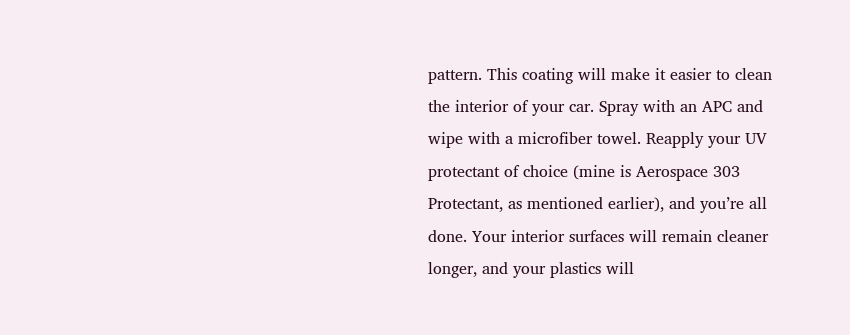pattern. This coating will make it easier to clean the interior of your car. Spray with an APC and wipe with a microfiber towel. Reapply your UV protectant of choice (mine is Aerospace 303 Protectant, as mentioned earlier), and you’re all done. Your interior surfaces will remain cleaner longer, and your plastics will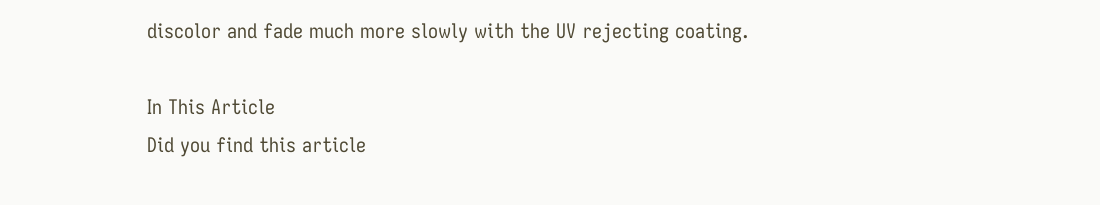discolor and fade much more slowly with the UV rejecting coating.

In This Article
Did you find this article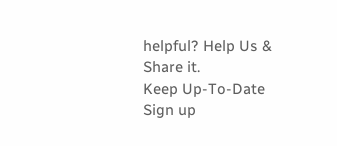helpful? Help Us & Share it.
Keep Up-To-Date
Sign up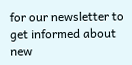for our newsletter to get informed about new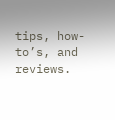tips, how-to’s, and reviews.